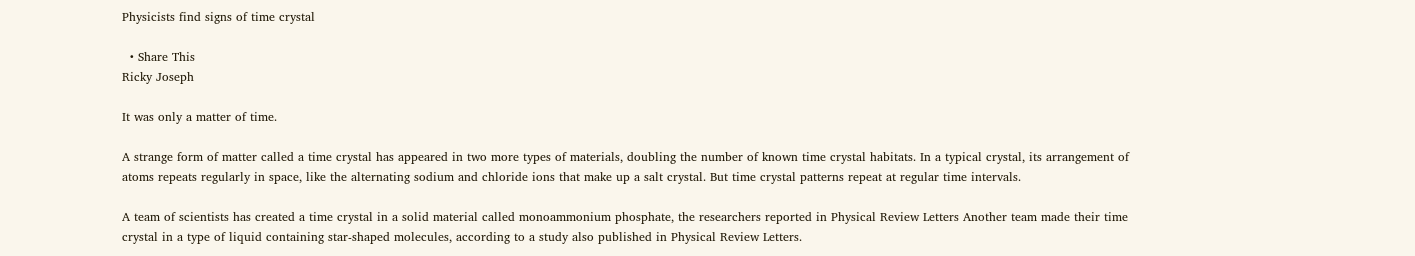Physicists find signs of time crystal

  • Share This
Ricky Joseph

It was only a matter of time.

A strange form of matter called a time crystal has appeared in two more types of materials, doubling the number of known time crystal habitats. In a typical crystal, its arrangement of atoms repeats regularly in space, like the alternating sodium and chloride ions that make up a salt crystal. But time crystal patterns repeat at regular time intervals.

A team of scientists has created a time crystal in a solid material called monoammonium phosphate, the researchers reported in Physical Review Letters Another team made their time crystal in a type of liquid containing star-shaped molecules, according to a study also published in Physical Review Letters.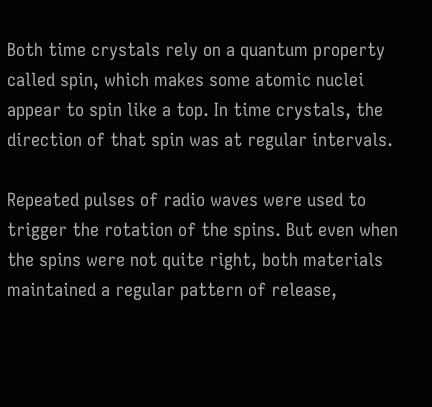Both time crystals rely on a quantum property called spin, which makes some atomic nuclei appear to spin like a top. In time crystals, the direction of that spin was at regular intervals.

Repeated pulses of radio waves were used to trigger the rotation of the spins. But even when the spins were not quite right, both materials maintained a regular pattern of release,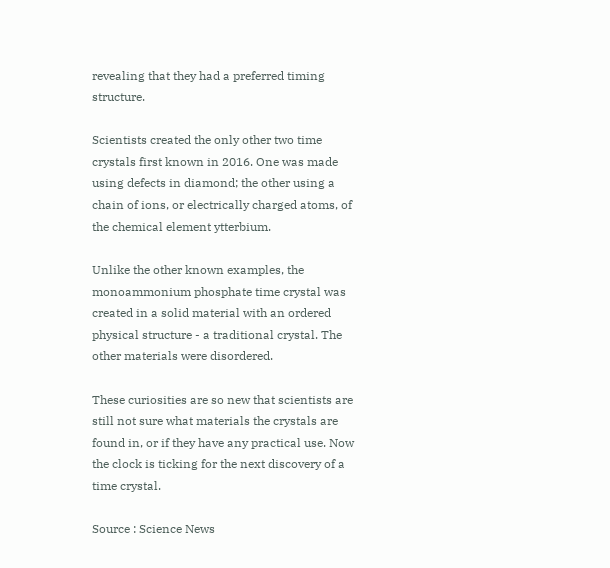revealing that they had a preferred timing structure.

Scientists created the only other two time crystals first known in 2016. One was made using defects in diamond; the other using a chain of ions, or electrically charged atoms, of the chemical element ytterbium.

Unlike the other known examples, the monoammonium phosphate time crystal was created in a solid material with an ordered physical structure - a traditional crystal. The other materials were disordered.

These curiosities are so new that scientists are still not sure what materials the crystals are found in, or if they have any practical use. Now the clock is ticking for the next discovery of a time crystal.

Source : Science News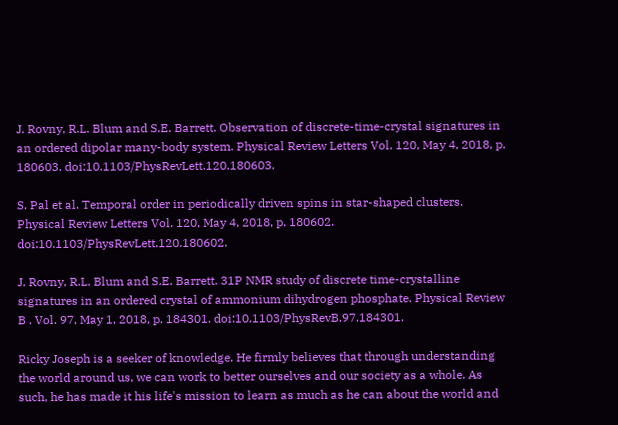J. Rovny, R.L. Blum and S.E. Barrett. Observation of discrete-time-crystal signatures in an ordered dipolar many-body system. Physical Review Letters Vol. 120, May 4, 2018, p. 180603. doi:10.1103/PhysRevLett.120.180603.

S. Pal et al. Temporal order in periodically driven spins in star-shaped clusters. Physical Review Letters Vol. 120, May 4, 2018, p. 180602. doi:10.1103/PhysRevLett.120.180602.

J. Rovny, R.L. Blum and S.E. Barrett. 31P NMR study of discrete time-crystalline signatures in an ordered crystal of ammonium dihydrogen phosphate. Physical Review B . Vol. 97, May 1, 2018, p. 184301. doi:10.1103/PhysRevB.97.184301.

Ricky Joseph is a seeker of knowledge. He firmly believes that through understanding the world around us, we can work to better ourselves and our society as a whole. As such, he has made it his life's mission to learn as much as he can about the world and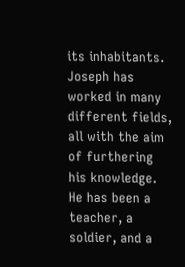its inhabitants. Joseph has worked in many different fields, all with the aim of furthering his knowledge. He has been a teacher, a soldier, and a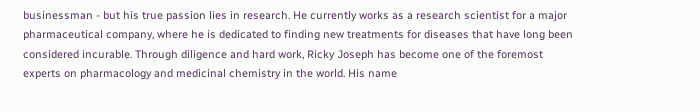businessman - but his true passion lies in research. He currently works as a research scientist for a major pharmaceutical company, where he is dedicated to finding new treatments for diseases that have long been considered incurable. Through diligence and hard work, Ricky Joseph has become one of the foremost experts on pharmacology and medicinal chemistry in the world. His name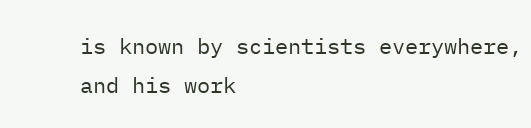is known by scientists everywhere, and his work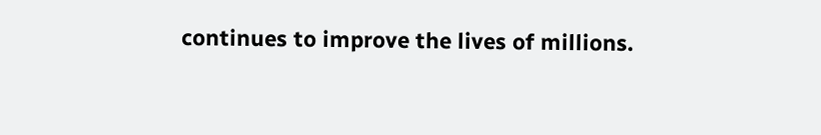continues to improve the lives of millions.